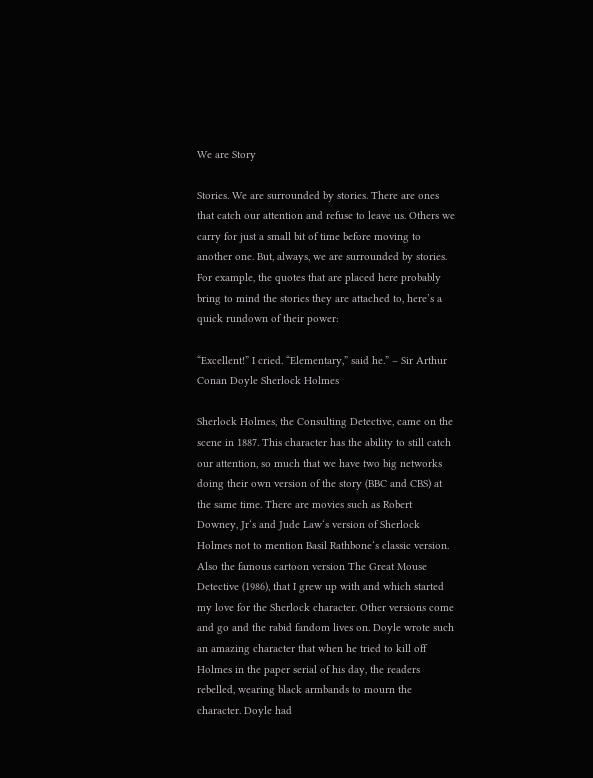We are Story

Stories. We are surrounded by stories. There are ones that catch our attention and refuse to leave us. Others we carry for just a small bit of time before moving to another one. But, always, we are surrounded by stories. For example, the quotes that are placed here probably bring to mind the stories they are attached to, here’s a quick rundown of their power:

“Excellent!” I cried. “Elementary,” said he.” – Sir Arthur Conan Doyle Sherlock Holmes

Sherlock Holmes, the Consulting Detective, came on the scene in 1887. This character has the ability to still catch our attention, so much that we have two big networks doing their own version of the story (BBC and CBS) at the same time. There are movies such as Robert Downey, Jr‘s and Jude Law‘s version of Sherlock Holmes not to mention Basil Rathbone‘s classic version. Also the famous cartoon version The Great Mouse Detective (1986), that I grew up with and which started my love for the Sherlock character. Other versions come and go and the rabid fandom lives on. Doyle wrote such an amazing character that when he tried to kill off Holmes in the paper serial of his day, the readers rebelled, wearing black armbands to mourn the character. Doyle had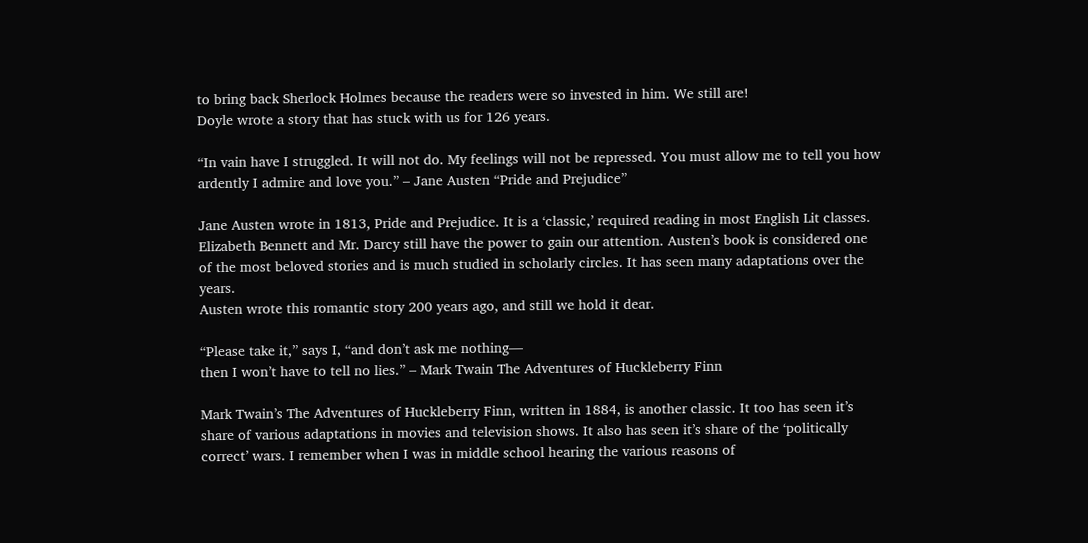to bring back Sherlock Holmes because the readers were so invested in him. We still are!
Doyle wrote a story that has stuck with us for 126 years.

“In vain have I struggled. It will not do. My feelings will not be repressed. You must allow me to tell you how ardently I admire and love you.” – Jane Austen “Pride and Prejudice”

Jane Austen wrote in 1813, Pride and Prejudice. It is a ‘classic,’ required reading in most English Lit classes. Elizabeth Bennett and Mr. Darcy still have the power to gain our attention. Austen’s book is considered one of the most beloved stories and is much studied in scholarly circles. It has seen many adaptations over the years.
Austen wrote this romantic story 200 years ago, and still we hold it dear.

“Please take it,” says I, “and don’t ask me nothing—
then I won’t have to tell no lies.” – Mark Twain The Adventures of Huckleberry Finn

Mark Twain’s The Adventures of Huckleberry Finn, written in 1884, is another classic. It too has seen it’s share of various adaptations in movies and television shows. It also has seen it’s share of the ‘politically correct’ wars. I remember when I was in middle school hearing the various reasons of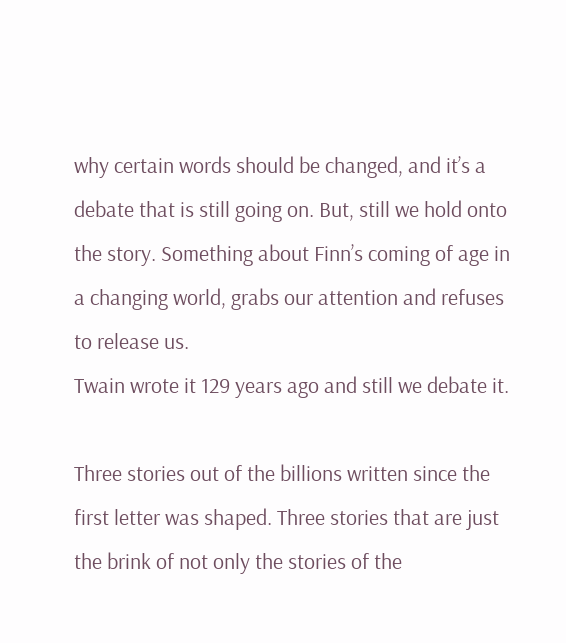why certain words should be changed, and it’s a debate that is still going on. But, still we hold onto the story. Something about Finn’s coming of age in a changing world, grabs our attention and refuses to release us.
Twain wrote it 129 years ago and still we debate it.

Three stories out of the billions written since the first letter was shaped. Three stories that are just the brink of not only the stories of the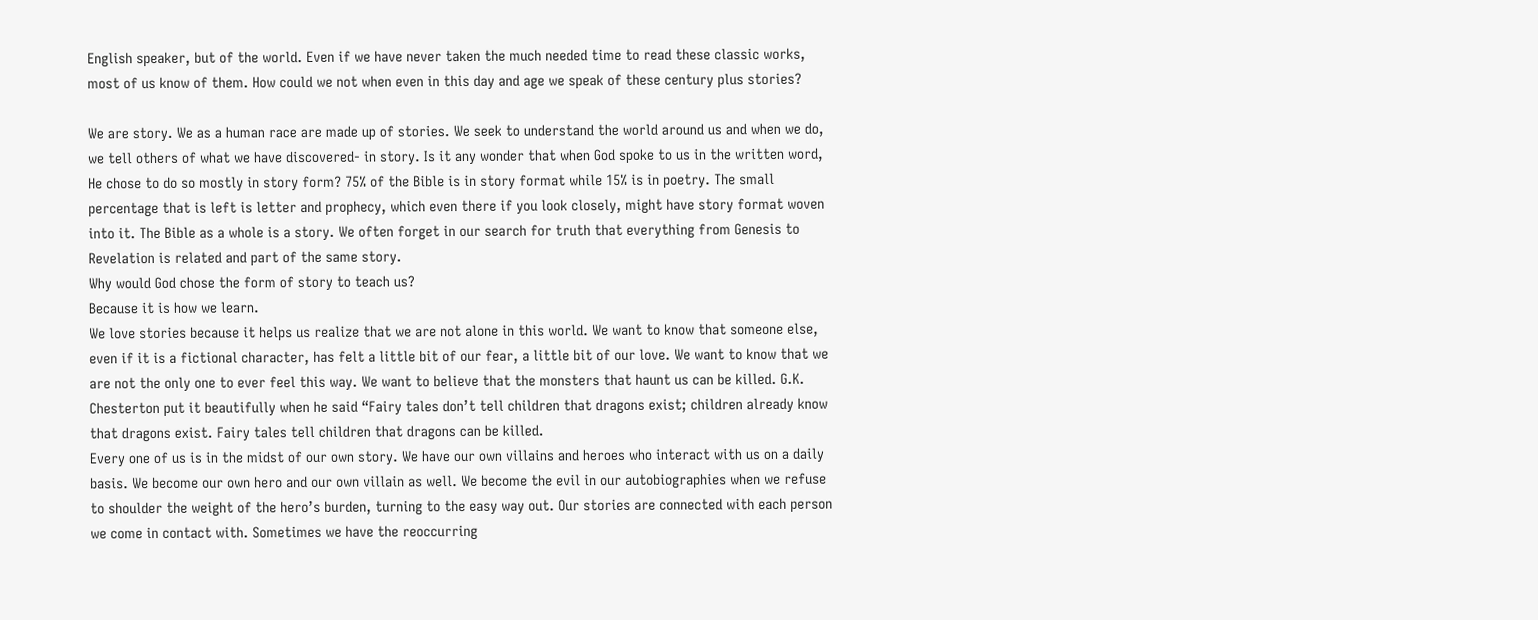English speaker, but of the world. Even if we have never taken the much needed time to read these classic works, most of us know of them. How could we not when even in this day and age we speak of these century plus stories?

We are story. We as a human race are made up of stories. We seek to understand the world around us and when we do, we tell others of what we have discovered- in story. Is it any wonder that when God spoke to us in the written word, He chose to do so mostly in story form? 75% of the Bible is in story format while 15% is in poetry. The small percentage that is left is letter and prophecy, which even there if you look closely, might have story format woven into it. The Bible as a whole is a story. We often forget in our search for truth that everything from Genesis to Revelation is related and part of the same story.
Why would God chose the form of story to teach us?
Because it is how we learn.
We love stories because it helps us realize that we are not alone in this world. We want to know that someone else, even if it is a fictional character, has felt a little bit of our fear, a little bit of our love. We want to know that we are not the only one to ever feel this way. We want to believe that the monsters that haunt us can be killed. G.K. Chesterton put it beautifully when he said “Fairy tales don’t tell children that dragons exist; children already know that dragons exist. Fairy tales tell children that dragons can be killed.
Every one of us is in the midst of our own story. We have our own villains and heroes who interact with us on a daily basis. We become our own hero and our own villain as well. We become the evil in our autobiographies when we refuse to shoulder the weight of the hero’s burden, turning to the easy way out. Our stories are connected with each person we come in contact with. Sometimes we have the reoccurring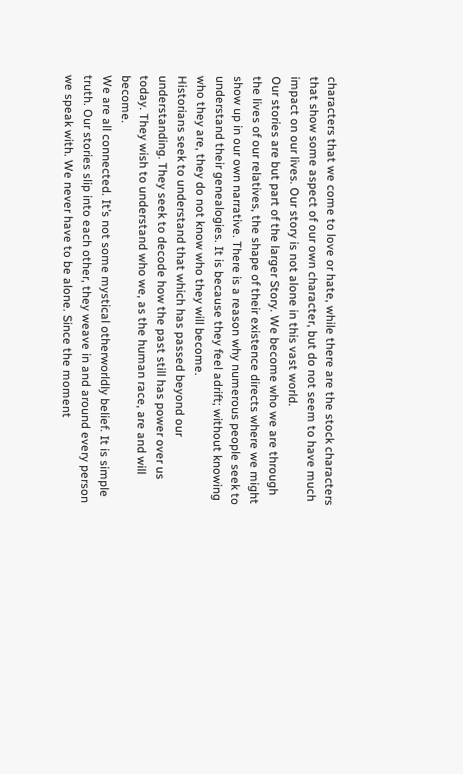characters that we come to love or hate, while there are the stock characters that show some aspect of our own character, but do not seem to have much impact on our lives. Our story is not alone in this vast world.
Our stories are but part of the larger Story. We become who we are through the lives of our relatives, the shape of their existence directs where we might show up in our own narrative. There is a reason why numerous people seek to understand their genealogies. It is because they feel adrift; without knowing who they are, they do not know who they will become.
Historians seek to understand that which has passed beyond our understanding. They seek to decode how the past still has power over us today. They wish to understand who we, as the human race, are and will become.
We are all connected. It’s not some mystical otherworldly belief. It is simple truth. Our stories slip into each other, they weave in and around every person we speak with. We never have to be alone. Since the moment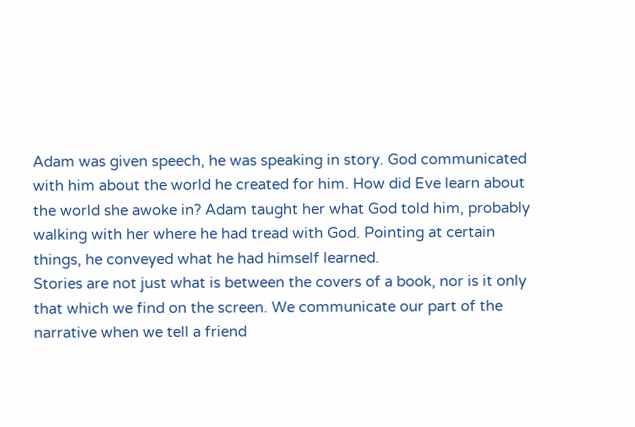Adam was given speech, he was speaking in story. God communicated with him about the world he created for him. How did Eve learn about the world she awoke in? Adam taught her what God told him, probably walking with her where he had tread with God. Pointing at certain things, he conveyed what he had himself learned.
Stories are not just what is between the covers of a book, nor is it only that which we find on the screen. We communicate our part of the narrative when we tell a friend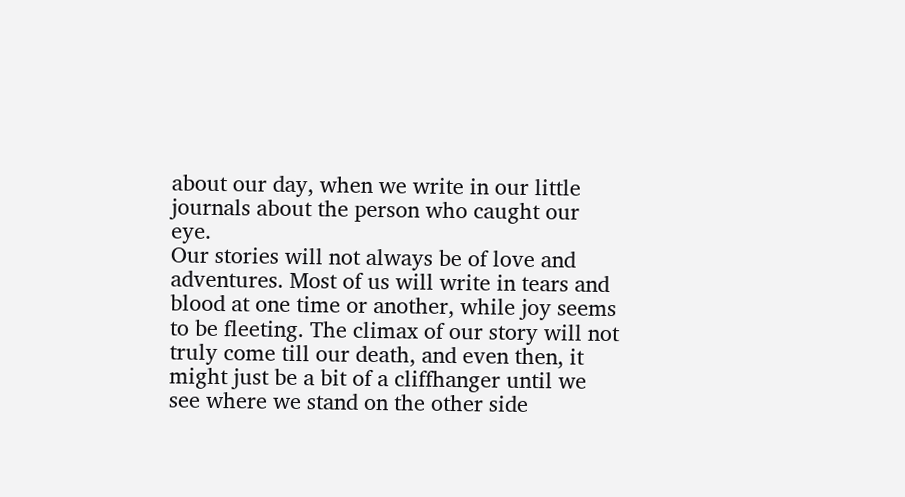about our day, when we write in our little journals about the person who caught our eye.
Our stories will not always be of love and adventures. Most of us will write in tears and blood at one time or another, while joy seems to be fleeting. The climax of our story will not truly come till our death, and even then, it might just be a bit of a cliffhanger until we see where we stand on the other side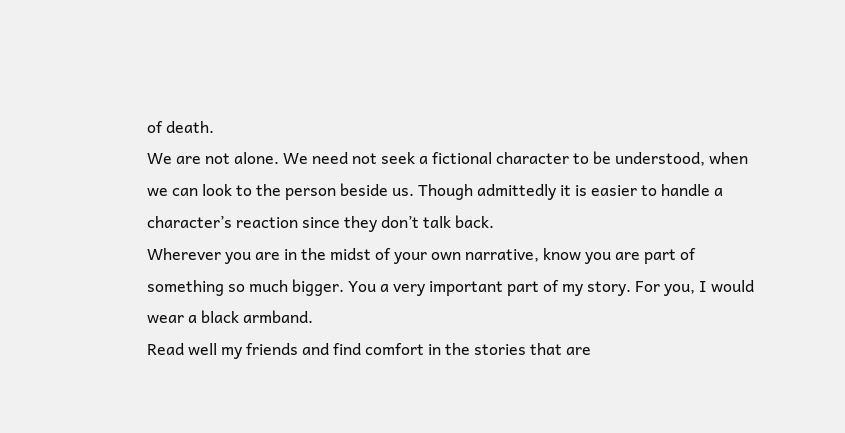of death.
We are not alone. We need not seek a fictional character to be understood, when we can look to the person beside us. Though admittedly it is easier to handle a character’s reaction since they don’t talk back.
Wherever you are in the midst of your own narrative, know you are part of something so much bigger. You a very important part of my story. For you, I would wear a black armband.
Read well my friends and find comfort in the stories that are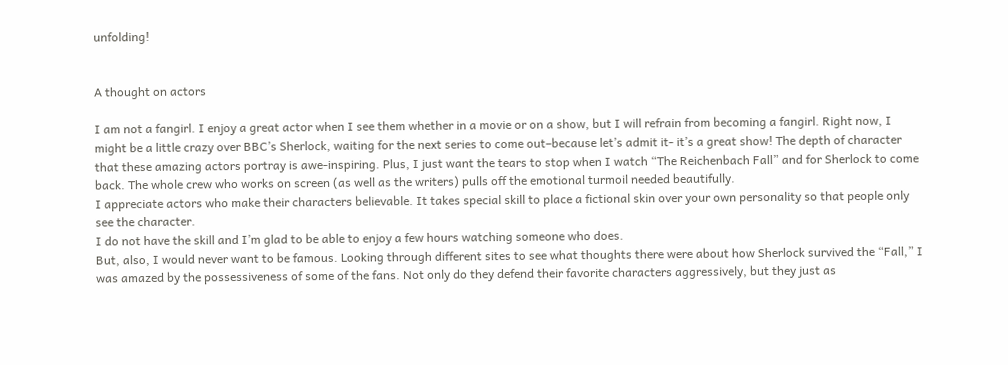unfolding!


A thought on actors

I am not a fangirl. I enjoy a great actor when I see them whether in a movie or on a show, but I will refrain from becoming a fangirl. Right now, I might be a little crazy over BBC’s Sherlock, waiting for the next series to come out–because let’s admit it- it’s a great show! The depth of character that these amazing actors portray is awe-inspiring. Plus, I just want the tears to stop when I watch “The Reichenbach Fall” and for Sherlock to come back. The whole crew who works on screen (as well as the writers) pulls off the emotional turmoil needed beautifully.
I appreciate actors who make their characters believable. It takes special skill to place a fictional skin over your own personality so that people only see the character.
I do not have the skill and I’m glad to be able to enjoy a few hours watching someone who does.
But, also, I would never want to be famous. Looking through different sites to see what thoughts there were about how Sherlock survived the “Fall,” I was amazed by the possessiveness of some of the fans. Not only do they defend their favorite characters aggressively, but they just as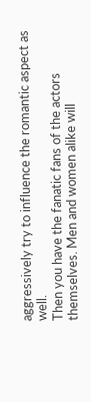aggressively try to influence the romantic aspect as well.
Then you have the fanatic fans of the actors themselves. Men and women alike will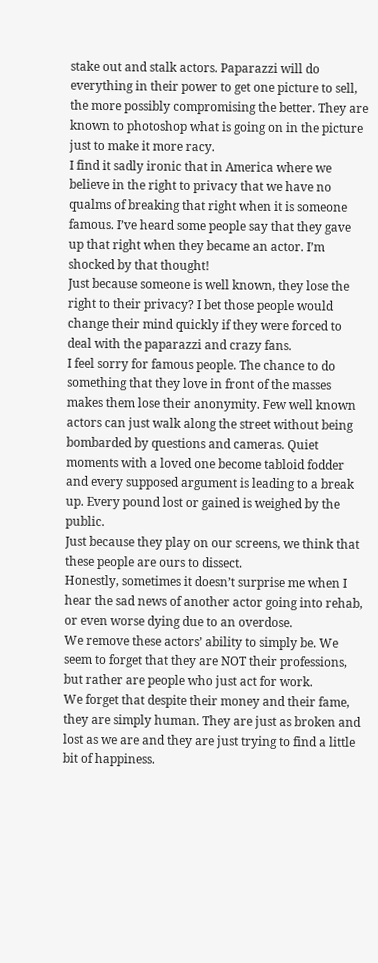stake out and stalk actors. Paparazzi will do everything in their power to get one picture to sell, the more possibly compromising the better. They are known to photoshop what is going on in the picture just to make it more racy.
I find it sadly ironic that in America where we believe in the right to privacy that we have no qualms of breaking that right when it is someone famous. I’ve heard some people say that they gave up that right when they became an actor. I’m shocked by that thought!
Just because someone is well known, they lose the right to their privacy? I bet those people would change their mind quickly if they were forced to deal with the paparazzi and crazy fans.
I feel sorry for famous people. The chance to do something that they love in front of the masses makes them lose their anonymity. Few well known actors can just walk along the street without being bombarded by questions and cameras. Quiet moments with a loved one become tabloid fodder and every supposed argument is leading to a break up. Every pound lost or gained is weighed by the public.
Just because they play on our screens, we think that these people are ours to dissect.
Honestly, sometimes it doesn’t surprise me when I hear the sad news of another actor going into rehab, or even worse dying due to an overdose.
We remove these actors’ ability to simply be. We seem to forget that they are NOT their professions, but rather are people who just act for work.
We forget that despite their money and their fame, they are simply human. They are just as broken and lost as we are and they are just trying to find a little bit of happiness.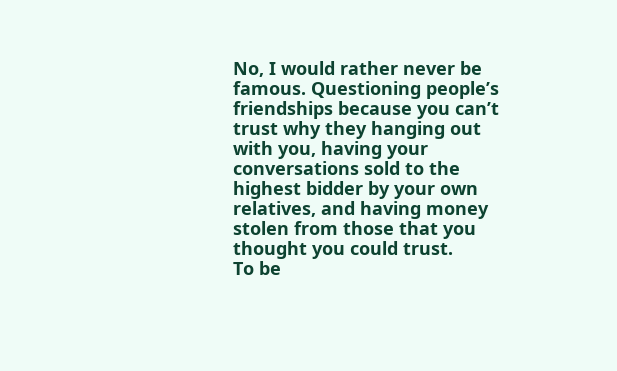No, I would rather never be famous. Questioning people’s friendships because you can’t trust why they hanging out with you, having your conversations sold to the highest bidder by your own relatives, and having money stolen from those that you thought you could trust.
To be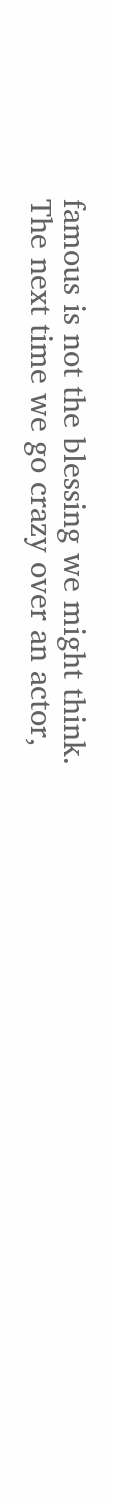famous is not the blessing we might think.
The next time we go crazy over an actor,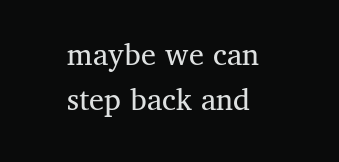maybe we can step back and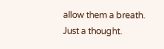allow them a breath.
Just a thought.